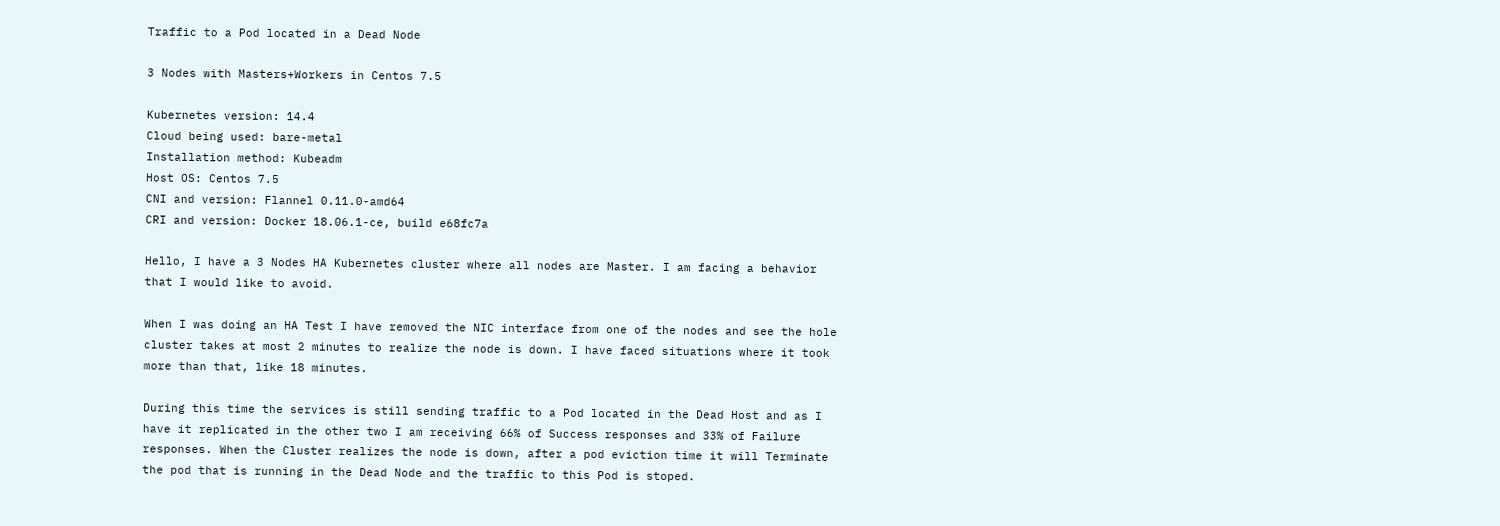Traffic to a Pod located in a Dead Node

3 Nodes with Masters+Workers in Centos 7.5

Kubernetes version: 14.4
Cloud being used: bare-metal
Installation method: Kubeadm
Host OS: Centos 7.5
CNI and version: Flannel 0.11.0-amd64
CRI and version: Docker 18.06.1-ce, build e68fc7a

Hello, I have a 3 Nodes HA Kubernetes cluster where all nodes are Master. I am facing a behavior that I would like to avoid.

When I was doing an HA Test I have removed the NIC interface from one of the nodes and see the hole cluster takes at most 2 minutes to realize the node is down. I have faced situations where it took more than that, like 18 minutes.

During this time the services is still sending traffic to a Pod located in the Dead Host and as I have it replicated in the other two I am receiving 66% of Success responses and 33% of Failure responses. When the Cluster realizes the node is down, after a pod eviction time it will Terminate the pod that is running in the Dead Node and the traffic to this Pod is stoped.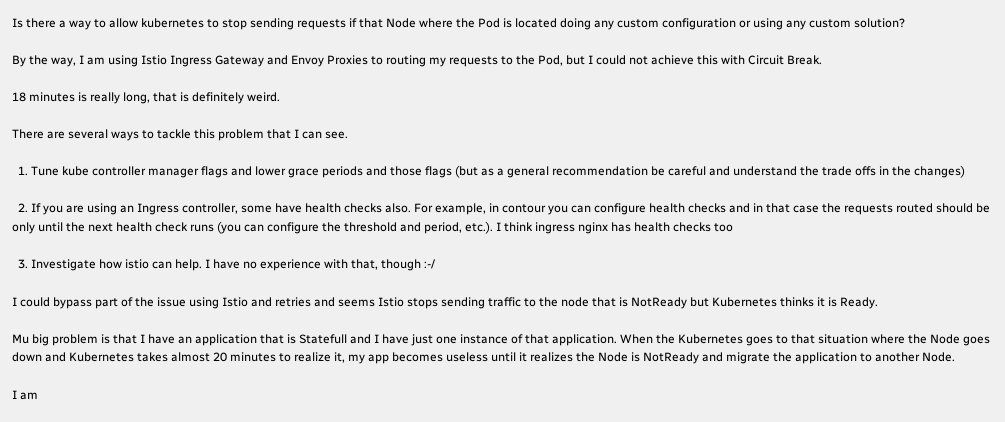Is there a way to allow kubernetes to stop sending requests if that Node where the Pod is located doing any custom configuration or using any custom solution?

By the way, I am using Istio Ingress Gateway and Envoy Proxies to routing my requests to the Pod, but I could not achieve this with Circuit Break.

18 minutes is really long, that is definitely weird.

There are several ways to tackle this problem that I can see.

  1. Tune kube controller manager flags and lower grace periods and those flags (but as a general recommendation be careful and understand the trade offs in the changes)

  2. If you are using an Ingress controller, some have health checks also. For example, in contour you can configure health checks and in that case the requests routed should be only until the next health check runs (you can configure the threshold and period, etc.). I think ingress nginx has health checks too

  3. Investigate how istio can help. I have no experience with that, though :-/

I could bypass part of the issue using Istio and retries and seems Istio stops sending traffic to the node that is NotReady but Kubernetes thinks it is Ready.

Mu big problem is that I have an application that is Statefull and I have just one instance of that application. When the Kubernetes goes to that situation where the Node goes down and Kubernetes takes almost 20 minutes to realize it, my app becomes useless until it realizes the Node is NotReady and migrate the application to another Node.

I am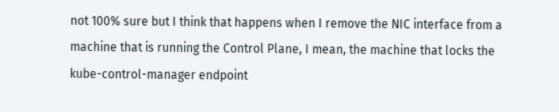not 100% sure but I think that happens when I remove the NIC interface from a machine that is running the Control Plane, I mean, the machine that locks the kube-control-manager endpoint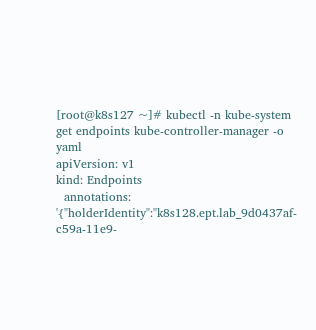[root@k8s127 ~]# kubectl -n kube-system get endpoints kube-controller-manager -o yaml
apiVersion: v1
kind: Endpoints
  annotations: '{"holderIdentity":"k8s128.ept.lab_9d0437af-c59a-11e9-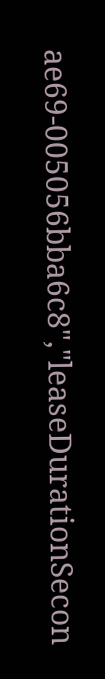ae69-005056bba6c8","leaseDurationSecon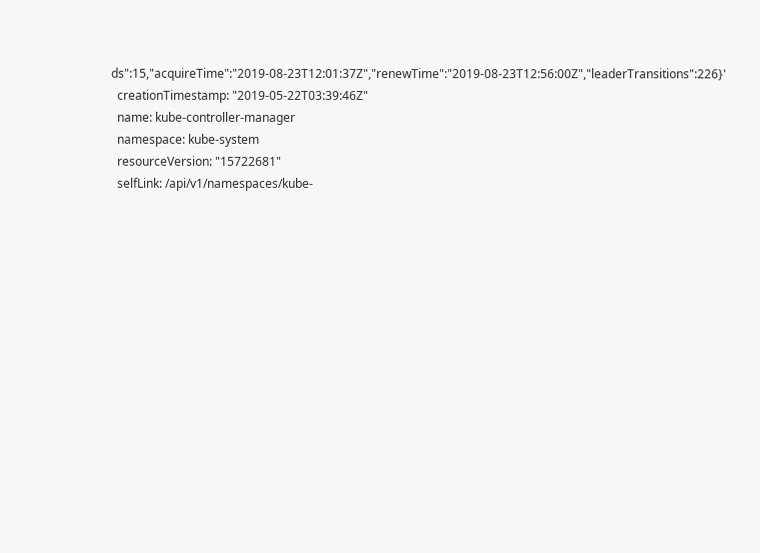ds":15,"acquireTime":"2019-08-23T12:01:37Z","renewTime":"2019-08-23T12:56:00Z","leaderTransitions":226}'
  creationTimestamp: "2019-05-22T03:39:46Z"
  name: kube-controller-manager
  namespace: kube-system
  resourceVersion: "15722681"
  selfLink: /api/v1/namespaces/kube-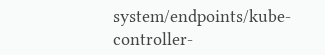system/endpoints/kube-controller-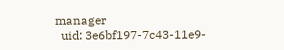manager
  uid: 3e6bf197-7c43-11e9-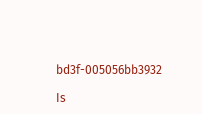bd3f-005056bb3932

Is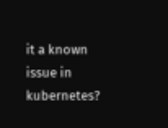it a known issue in kubernetes?